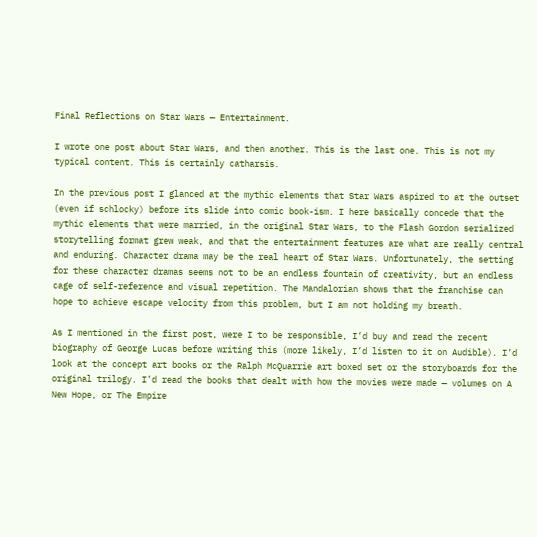Final Reflections on Star Wars — Entertainment.

I wrote one post about Star Wars, and then another. This is the last one. This is not my typical content. This is certainly catharsis.

In the previous post I glanced at the mythic elements that Star Wars aspired to at the outset (even if schlocky) before its slide into comic book-ism. I here basically concede that the mythic elements that were married, in the original Star Wars, to the Flash Gordon serialized storytelling format grew weak, and that the entertainment features are what are really central and enduring. Character drama may be the real heart of Star Wars. Unfortunately, the setting for these character dramas seems not to be an endless fountain of creativity, but an endless cage of self-reference and visual repetition. The Mandalorian shows that the franchise can hope to achieve escape velocity from this problem, but I am not holding my breath.

As I mentioned in the first post, were I to be responsible, I’d buy and read the recent biography of George Lucas before writing this (more likely, I’d listen to it on Audible). I’d look at the concept art books or the Ralph McQuarrie art boxed set or the storyboards for the original trilogy. I’d read the books that dealt with how the movies were made — volumes on A New Hope, or The Empire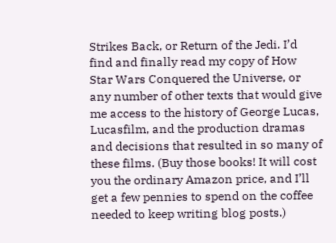Strikes Back, or Return of the Jedi. I’d find and finally read my copy of How Star Wars Conquered the Universe, or any number of other texts that would give me access to the history of George Lucas, Lucasfilm, and the production dramas and decisions that resulted in so many of these films. (Buy those books! It will cost you the ordinary Amazon price, and I’ll get a few pennies to spend on the coffee needed to keep writing blog posts.)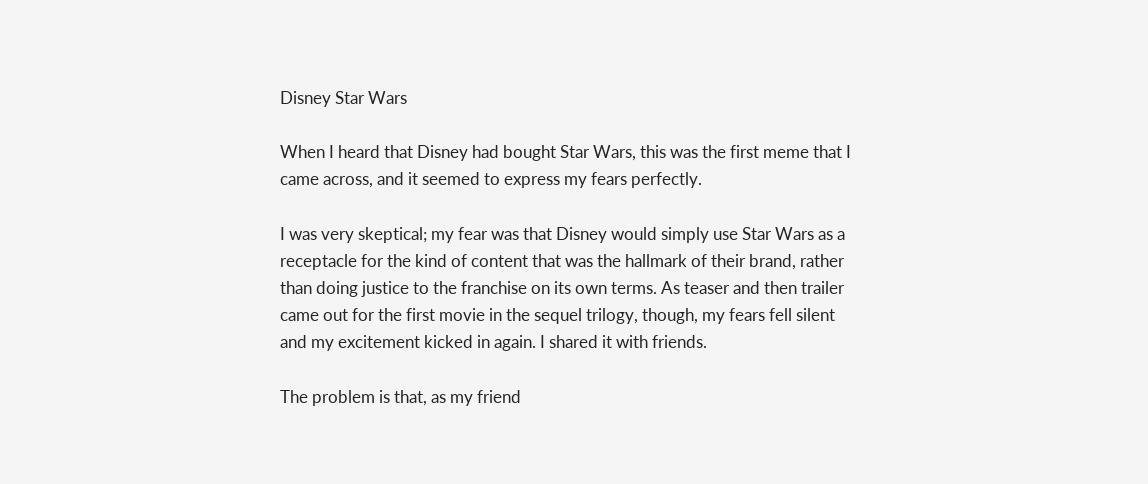Disney Star Wars

When I heard that Disney had bought Star Wars, this was the first meme that I came across, and it seemed to express my fears perfectly.

I was very skeptical; my fear was that Disney would simply use Star Wars as a receptacle for the kind of content that was the hallmark of their brand, rather than doing justice to the franchise on its own terms. As teaser and then trailer came out for the first movie in the sequel trilogy, though, my fears fell silent and my excitement kicked in again. I shared it with friends.

The problem is that, as my friend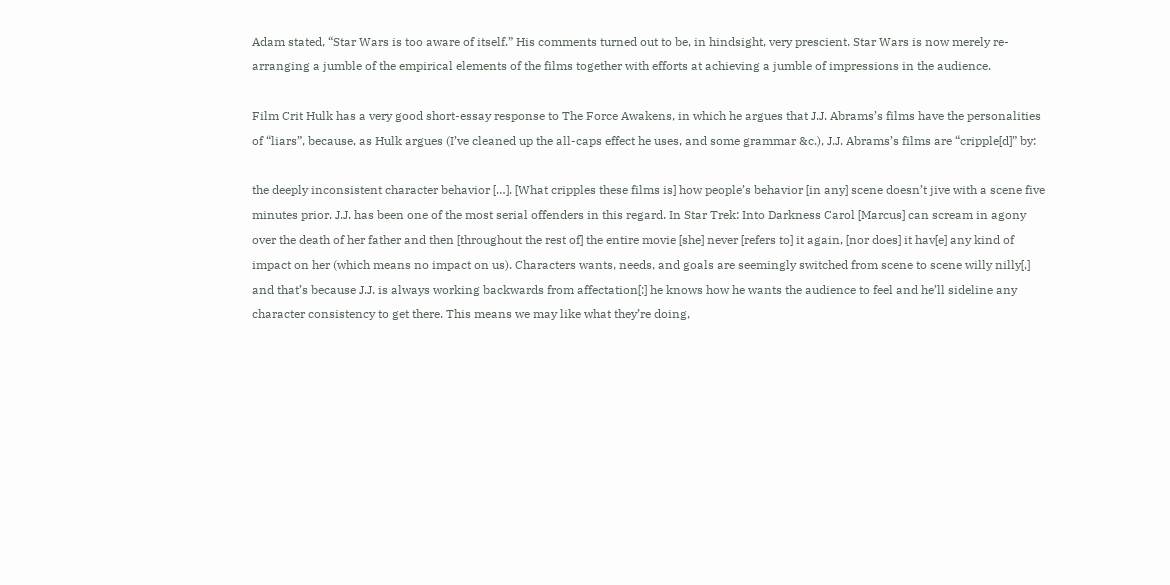Adam stated, “Star Wars is too aware of itself.” His comments turned out to be, in hindsight, very prescient. Star Wars is now merely re-arranging a jumble of the empirical elements of the films together with efforts at achieving a jumble of impressions in the audience.

Film Crit Hulk has a very good short-essay response to The Force Awakens, in which he argues that J.J. Abrams’s films have the personalities of “liars”, because, as Hulk argues (I’ve cleaned up the all-caps effect he uses, and some grammar &c.), J.J. Abrams’s films are “cripple[d]” by:

the deeply inconsistent character behavior […]. [What cripples these films is] how people’s behavior [in any] scene doesn’t jive with a scene five minutes prior. J.J. has been one of the most serial offenders in this regard. In Star Trek: Into Darkness Carol [Marcus] can scream in agony over the death of her father and then [throughout the rest of] the entire movie [she] never [refers to] it again, [nor does] it hav[e] any kind of impact on her (which means no impact on us). Characters wants, needs, and goals are seemingly switched from scene to scene willy nilly[,] and that’s because J.J. is always working backwards from affectation[:] he knows how he wants the audience to feel and he’ll sideline any character consistency to get there. This means we may like what they’re doing,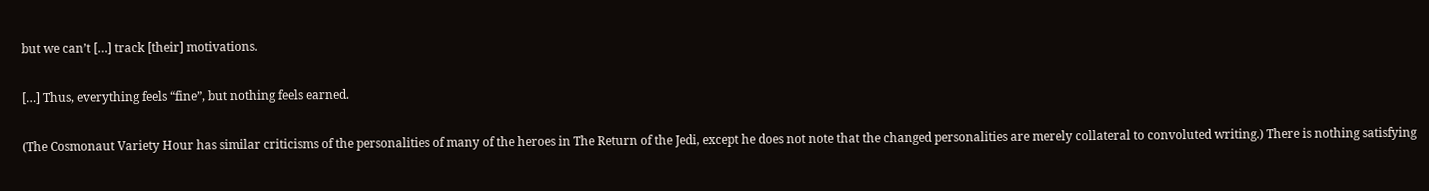but we can’t […] track [their] motivations.

[…] Thus, everything feels “fine”, but nothing feels earned.

(The Cosmonaut Variety Hour has similar criticisms of the personalities of many of the heroes in The Return of the Jedi, except he does not note that the changed personalities are merely collateral to convoluted writing.) There is nothing satisfying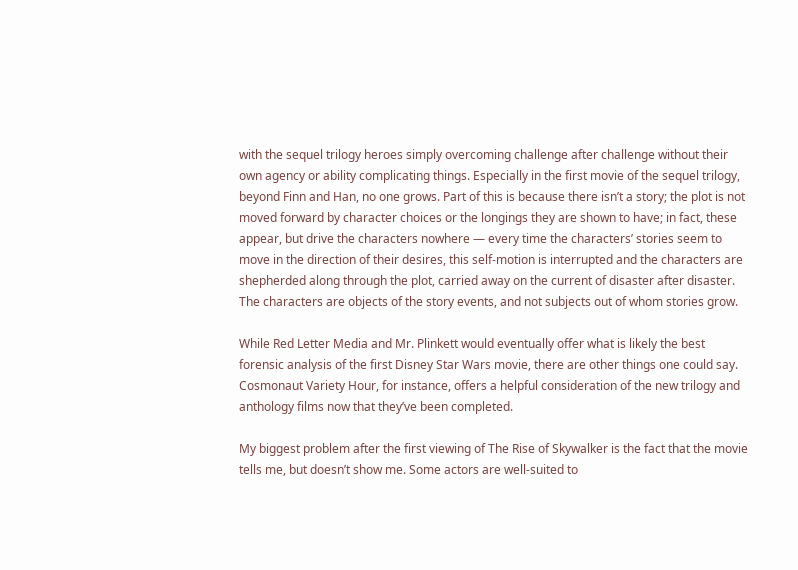with the sequel trilogy heroes simply overcoming challenge after challenge without their own agency or ability complicating things. Especially in the first movie of the sequel trilogy, beyond Finn and Han, no one grows. Part of this is because there isn’t a story; the plot is not moved forward by character choices or the longings they are shown to have; in fact, these appear, but drive the characters nowhere — every time the characters’ stories seem to move in the direction of their desires, this self-motion is interrupted and the characters are shepherded along through the plot, carried away on the current of disaster after disaster. The characters are objects of the story events, and not subjects out of whom stories grow.

While Red Letter Media and Mr. Plinkett would eventually offer what is likely the best forensic analysis of the first Disney Star Wars movie, there are other things one could say. Cosmonaut Variety Hour, for instance, offers a helpful consideration of the new trilogy and anthology films now that they’ve been completed.

My biggest problem after the first viewing of The Rise of Skywalker is the fact that the movie tells me, but doesn’t show me. Some actors are well-suited to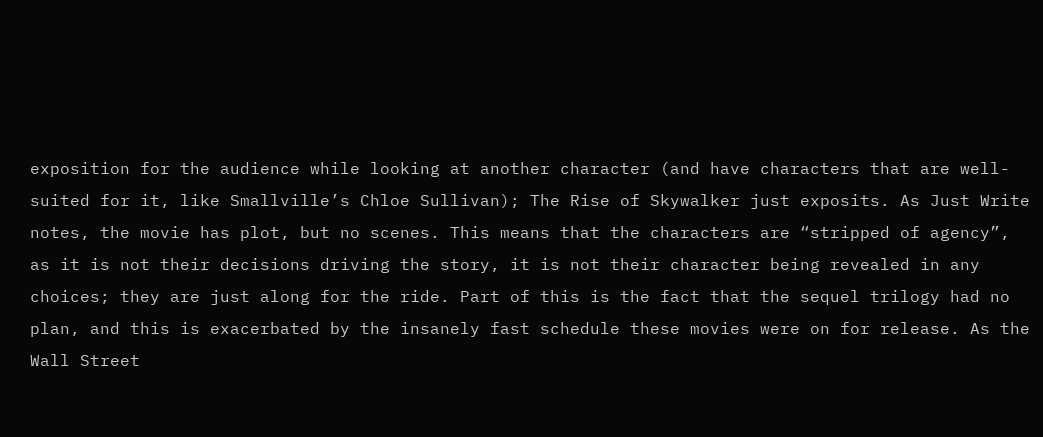exposition for the audience while looking at another character (and have characters that are well-suited for it, like Smallville’s Chloe Sullivan); The Rise of Skywalker just exposits. As Just Write notes, the movie has plot, but no scenes. This means that the characters are “stripped of agency”, as it is not their decisions driving the story, it is not their character being revealed in any choices; they are just along for the ride. Part of this is the fact that the sequel trilogy had no plan, and this is exacerbated by the insanely fast schedule these movies were on for release. As the Wall Street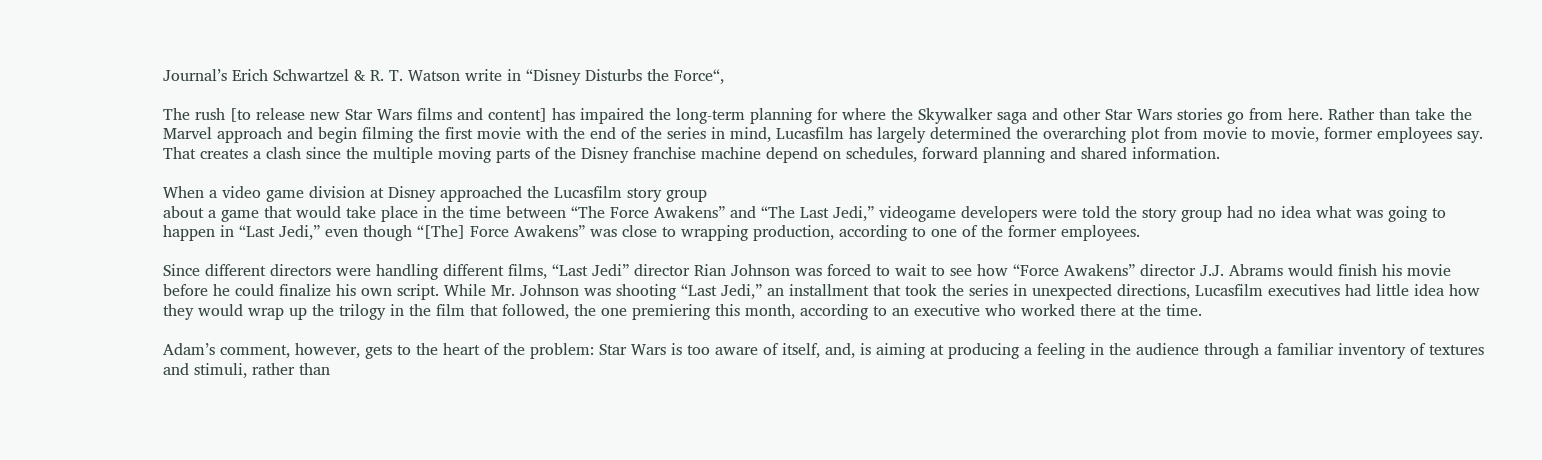Journal’s Erich Schwartzel & R. T. Watson write in “Disney Disturbs the Force“,

The rush [to release new Star Wars films and content] has impaired the long-term planning for where the Skywalker saga and other Star Wars stories go from here. Rather than take the Marvel approach and begin filming the first movie with the end of the series in mind, Lucasfilm has largely determined the overarching plot from movie to movie, former employees say. That creates a clash since the multiple moving parts of the Disney franchise machine depend on schedules, forward planning and shared information.

When a video game division at Disney approached the Lucasfilm story group
about a game that would take place in the time between “The Force Awakens” and “The Last Jedi,” videogame developers were told the story group had no idea what was going to happen in “Last Jedi,” even though “[The] Force Awakens” was close to wrapping production, according to one of the former employees.

Since different directors were handling different films, “Last Jedi” director Rian Johnson was forced to wait to see how “Force Awakens” director J.J. Abrams would finish his movie before he could finalize his own script. While Mr. Johnson was shooting “Last Jedi,” an installment that took the series in unexpected directions, Lucasfilm executives had little idea how they would wrap up the trilogy in the film that followed, the one premiering this month, according to an executive who worked there at the time.

Adam’s comment, however, gets to the heart of the problem: Star Wars is too aware of itself, and, is aiming at producing a feeling in the audience through a familiar inventory of textures and stimuli, rather than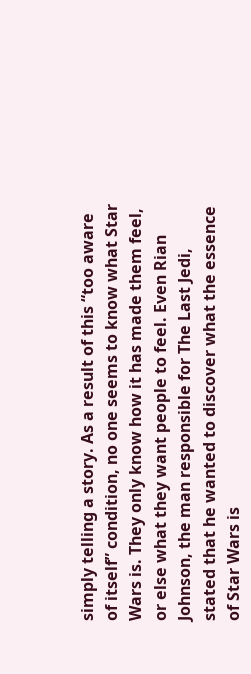simply telling a story. As a result of this “too aware of itself” condition, no one seems to know what Star Wars is. They only know how it has made them feel, or else what they want people to feel. Even Rian Johnson, the man responsible for The Last Jedi, stated that he wanted to discover what the essence of Star Wars is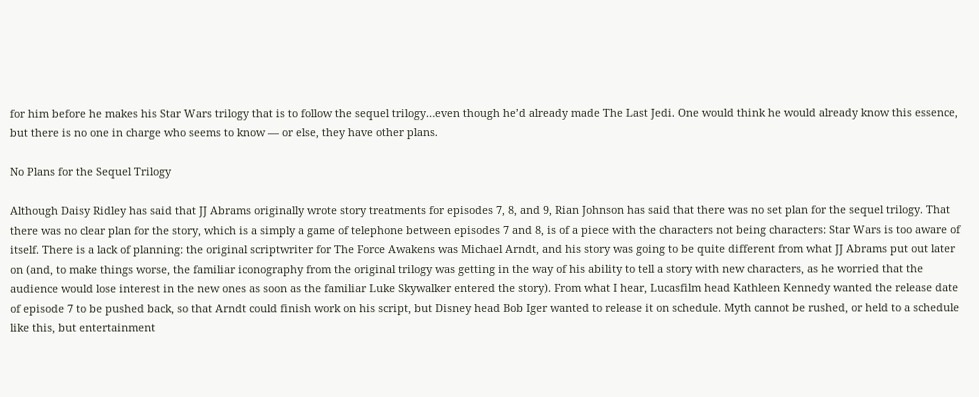for him before he makes his Star Wars trilogy that is to follow the sequel trilogy…even though he’d already made The Last Jedi. One would think he would already know this essence, but there is no one in charge who seems to know — or else, they have other plans.

No Plans for the Sequel Trilogy

Although Daisy Ridley has said that JJ Abrams originally wrote story treatments for episodes 7, 8, and 9, Rian Johnson has said that there was no set plan for the sequel trilogy. That there was no clear plan for the story, which is a simply a game of telephone between episodes 7 and 8, is of a piece with the characters not being characters: Star Wars is too aware of itself. There is a lack of planning: the original scriptwriter for The Force Awakens was Michael Arndt, and his story was going to be quite different from what JJ Abrams put out later on (and, to make things worse, the familiar iconography from the original trilogy was getting in the way of his ability to tell a story with new characters, as he worried that the audience would lose interest in the new ones as soon as the familiar Luke Skywalker entered the story). From what I hear, Lucasfilm head Kathleen Kennedy wanted the release date of episode 7 to be pushed back, so that Arndt could finish work on his script, but Disney head Bob Iger wanted to release it on schedule. Myth cannot be rushed, or held to a schedule like this, but entertainment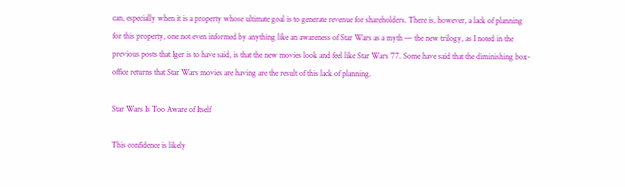can, especially when it is a property whose ultimate goal is to generate revenue for shareholders. There is, however, a lack of planning for this property, one not even informed by anything like an awareness of Star Wars as a myth — the new trilogy, as I noted in the previous posts that Iger is to have said, is that the new movies look and feel like Star Wars ’77. Some have said that the diminishing box-office returns that Star Wars movies are having are the result of this lack of planning.

Star Wars Is Too Aware of Itself

This confidence is likely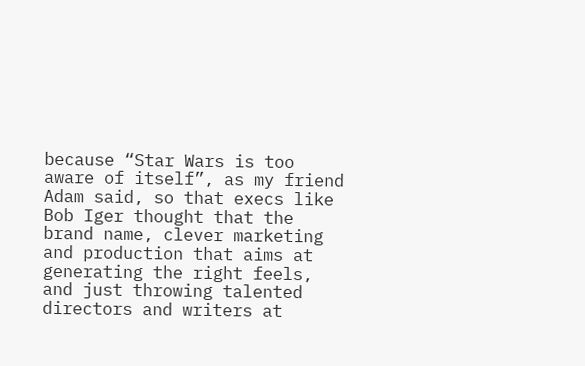because “Star Wars is too aware of itself”, as my friend Adam said, so that execs like Bob Iger thought that the brand name, clever marketing and production that aims at generating the right feels, and just throwing talented directors and writers at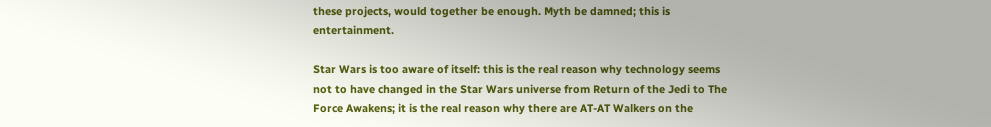these projects, would together be enough. Myth be damned; this is entertainment.

Star Wars is too aware of itself: this is the real reason why technology seems not to have changed in the Star Wars universe from Return of the Jedi to The Force Awakens; it is the real reason why there are AT-AT Walkers on the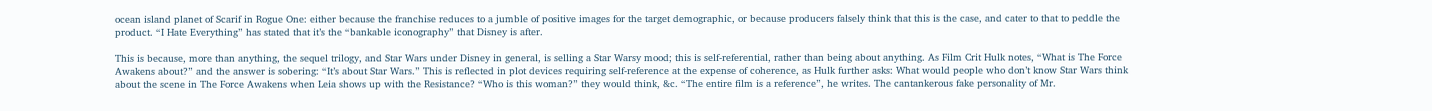ocean island planet of Scarif in Rogue One: either because the franchise reduces to a jumble of positive images for the target demographic, or because producers falsely think that this is the case, and cater to that to peddle the product. “I Hate Everything” has stated that it’s the “bankable iconography” that Disney is after.

This is because, more than anything, the sequel trilogy, and Star Wars under Disney in general, is selling a Star Warsy mood; this is self-referential, rather than being about anything. As Film Crit Hulk notes, “What is The Force Awakens about?” and the answer is sobering: “It’s about Star Wars.” This is reflected in plot devices requiring self-reference at the expense of coherence, as Hulk further asks: What would people who don’t know Star Wars think about the scene in The Force Awakens when Leia shows up with the Resistance? “Who is this woman?” they would think, &c. “The entire film is a reference”, he writes. The cantankerous fake personality of Mr.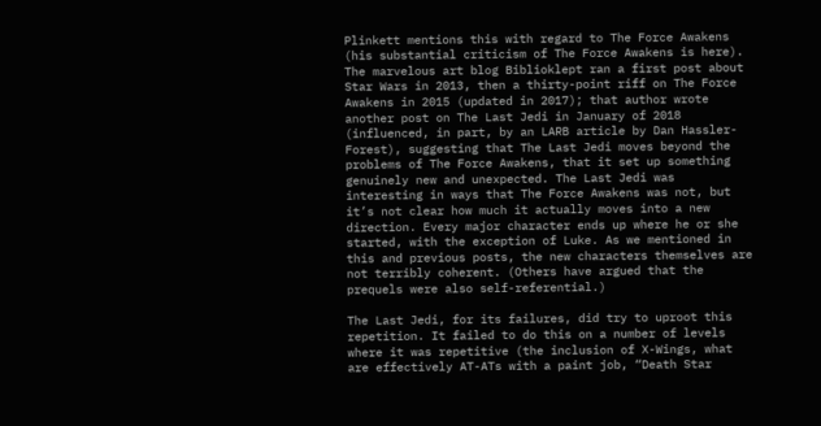Plinkett mentions this with regard to The Force Awakens (his substantial criticism of The Force Awakens is here). The marvelous art blog Biblioklept ran a first post about Star Wars in 2013, then a thirty-point riff on The Force Awakens in 2015 (updated in 2017); that author wrote another post on The Last Jedi in January of 2018 (influenced, in part, by an LARB article by Dan Hassler-Forest), suggesting that The Last Jedi moves beyond the problems of The Force Awakens, that it set up something genuinely new and unexpected. The Last Jedi was interesting in ways that The Force Awakens was not, but it’s not clear how much it actually moves into a new direction. Every major character ends up where he or she started, with the exception of Luke. As we mentioned in this and previous posts, the new characters themselves are not terribly coherent. (Others have argued that the prequels were also self-referential.)

The Last Jedi, for its failures, did try to uproot this repetition. It failed to do this on a number of levels where it was repetitive (the inclusion of X-Wings, what are effectively AT-ATs with a paint job, “Death Star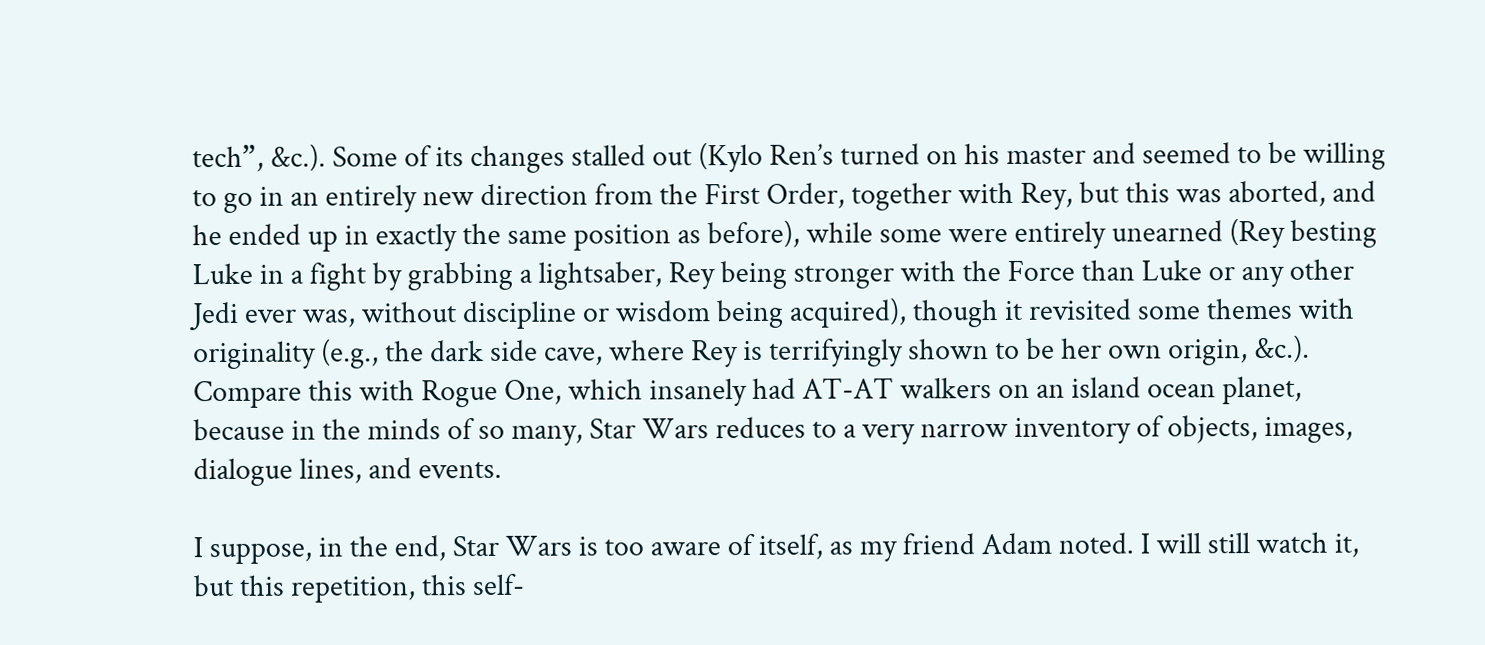tech”, &c.). Some of its changes stalled out (Kylo Ren’s turned on his master and seemed to be willing to go in an entirely new direction from the First Order, together with Rey, but this was aborted, and he ended up in exactly the same position as before), while some were entirely unearned (Rey besting Luke in a fight by grabbing a lightsaber, Rey being stronger with the Force than Luke or any other Jedi ever was, without discipline or wisdom being acquired), though it revisited some themes with originality (e.g., the dark side cave, where Rey is terrifyingly shown to be her own origin, &c.). Compare this with Rogue One, which insanely had AT-AT walkers on an island ocean planet, because in the minds of so many, Star Wars reduces to a very narrow inventory of objects, images, dialogue lines, and events.

I suppose, in the end, Star Wars is too aware of itself, as my friend Adam noted. I will still watch it, but this repetition, this self-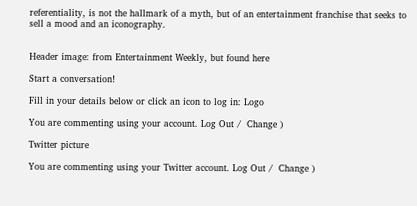referentiality, is not the hallmark of a myth, but of an entertainment franchise that seeks to sell a mood and an iconography.


Header image: from Entertainment Weekly, but found here

Start a conversation!

Fill in your details below or click an icon to log in: Logo

You are commenting using your account. Log Out /  Change )

Twitter picture

You are commenting using your Twitter account. Log Out /  Change )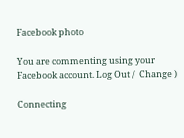Facebook photo

You are commenting using your Facebook account. Log Out /  Change )

Connecting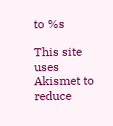to %s

This site uses Akismet to reduce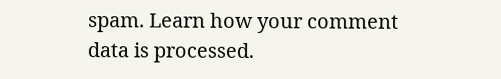spam. Learn how your comment data is processed.